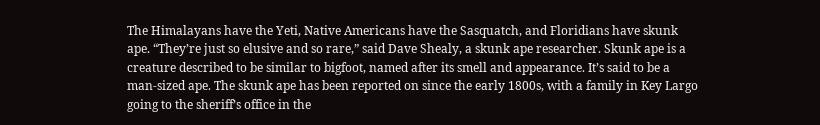The Himalayans have the Yeti, Native Americans have the Sasquatch, and Floridians have skunk ape. “They’re just so elusive and so rare,” said Dave Shealy, a skunk ape researcher. Skunk ape is a creature described to be similar to bigfoot, named after its smell and appearance. It’s said to be a man-sized ape. The skunk ape has been reported on since the early 1800s, with a family in Key Largo going to the sheriff’s office in the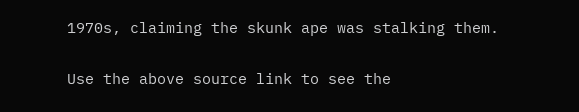1970s, claiming the skunk ape was stalking them.

Use the above source link to see the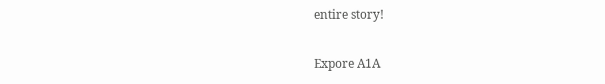entire story!

Expore A1A